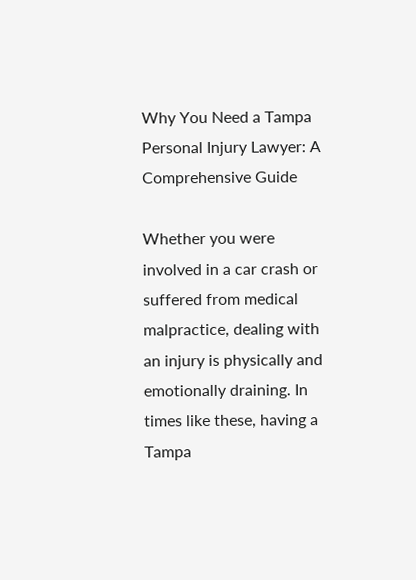Why You Need a Tampa Personal Injury Lawyer: A Comprehensive Guide

Whether you were involved in a car crash or suffered from medical malpractice, dealing with an injury is physically and emotionally draining. In times like these, having a Tampa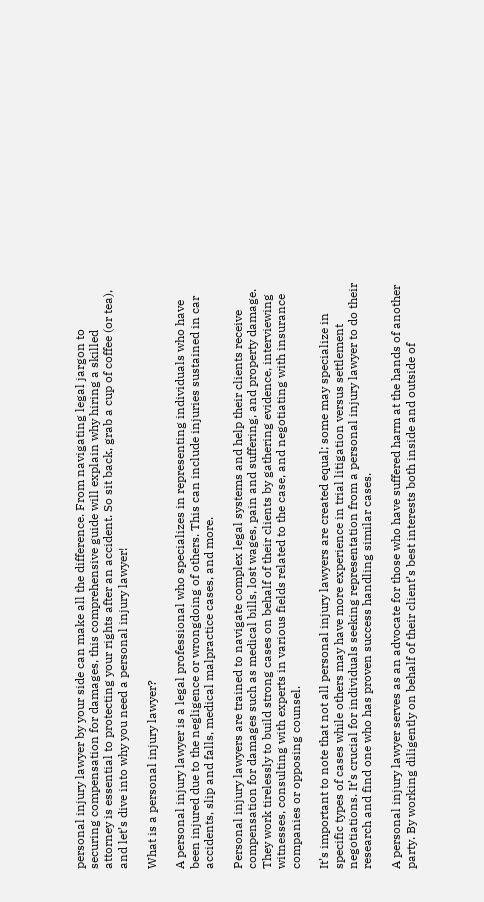personal injury lawyer by your side can make all the difference. From navigating legal jargon to securing compensation for damages, this comprehensive guide will explain why hiring a skilled attorney is essential to protecting your rights after an accident. So sit back, grab a cup of coffee (or tea), and let’s dive into why you need a personal injury lawyer!

What is a personal injury lawyer?

A personal injury lawyer is a legal professional who specializes in representing individuals who have been injured due to the negligence or wrongdoing of others. This can include injuries sustained in car accidents, slip and falls, medical malpractice cases, and more.

Personal injury lawyers are trained to navigate complex legal systems and help their clients receive compensation for damages such as medical bills, lost wages, pain and suffering, and property damage. They work tirelessly to build strong cases on behalf of their clients by gathering evidence, interviewing witnesses, consulting with experts in various fields related to the case, and negotiating with insurance companies or opposing counsel.

It’s important to note that not all personal injury lawyers are created equal; some may specialize in specific types of cases while others may have more experience in trial litigation versus settlement negotiations. It’s crucial for individuals seeking representation from a personal injury lawyer to do their research and find one who has proven success handling similar cases.

A personal injury lawyer serves as an advocate for those who have suffered harm at the hands of another party. By working diligently on behalf of their client’s best interests both inside and outside of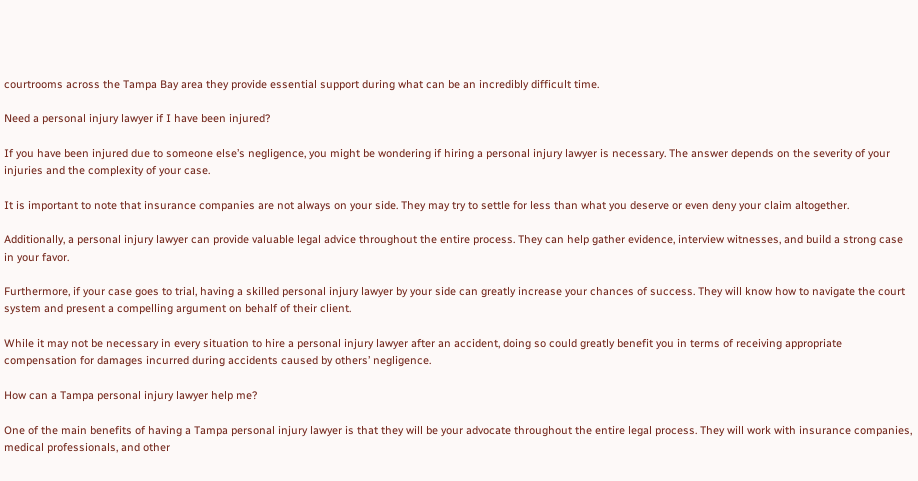courtrooms across the Tampa Bay area they provide essential support during what can be an incredibly difficult time.

Need a personal injury lawyer if I have been injured?

If you have been injured due to someone else’s negligence, you might be wondering if hiring a personal injury lawyer is necessary. The answer depends on the severity of your injuries and the complexity of your case.

It is important to note that insurance companies are not always on your side. They may try to settle for less than what you deserve or even deny your claim altogether.

Additionally, a personal injury lawyer can provide valuable legal advice throughout the entire process. They can help gather evidence, interview witnesses, and build a strong case in your favor.

Furthermore, if your case goes to trial, having a skilled personal injury lawyer by your side can greatly increase your chances of success. They will know how to navigate the court system and present a compelling argument on behalf of their client.

While it may not be necessary in every situation to hire a personal injury lawyer after an accident, doing so could greatly benefit you in terms of receiving appropriate compensation for damages incurred during accidents caused by others’ negligence.

How can a Tampa personal injury lawyer help me?

One of the main benefits of having a Tampa personal injury lawyer is that they will be your advocate throughout the entire legal process. They will work with insurance companies, medical professionals, and other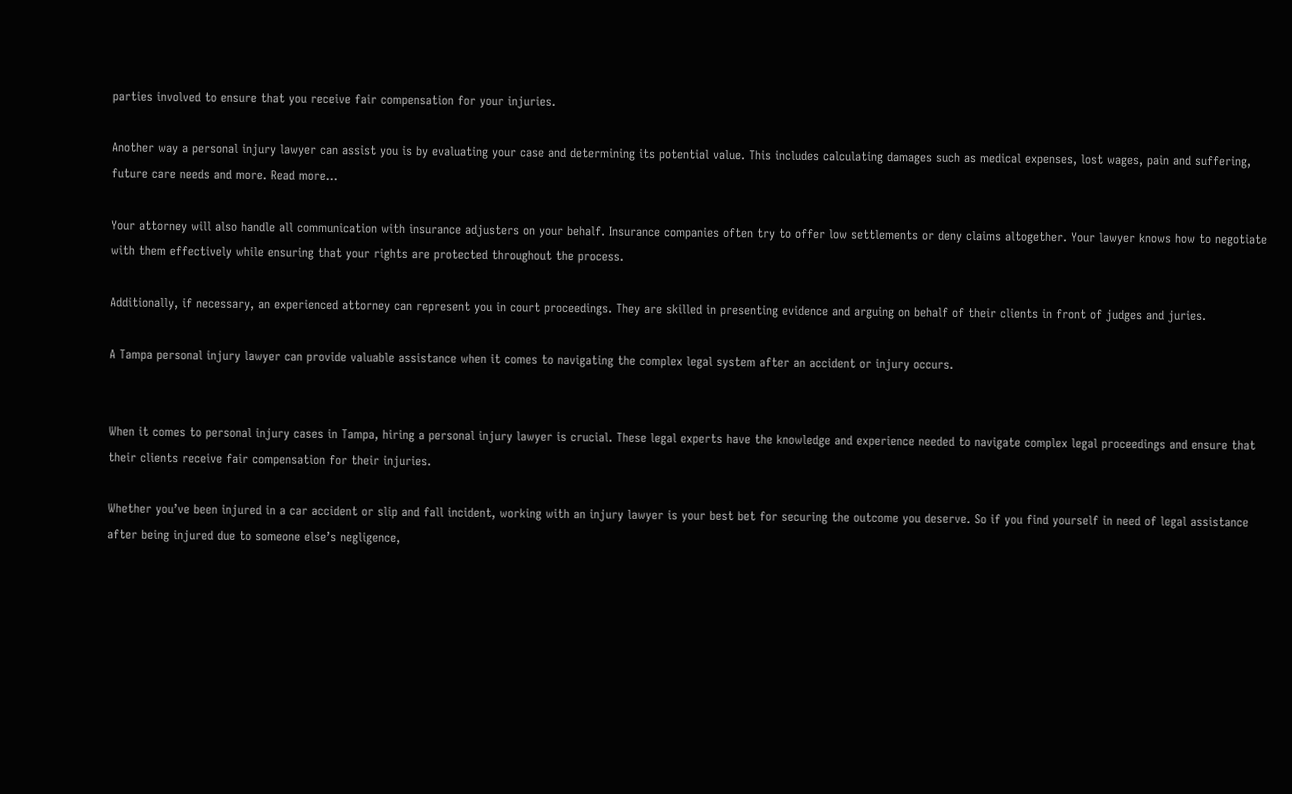parties involved to ensure that you receive fair compensation for your injuries.

Another way a personal injury lawyer can assist you is by evaluating your case and determining its potential value. This includes calculating damages such as medical expenses, lost wages, pain and suffering, future care needs and more. Read more…

Your attorney will also handle all communication with insurance adjusters on your behalf. Insurance companies often try to offer low settlements or deny claims altogether. Your lawyer knows how to negotiate with them effectively while ensuring that your rights are protected throughout the process.

Additionally, if necessary, an experienced attorney can represent you in court proceedings. They are skilled in presenting evidence and arguing on behalf of their clients in front of judges and juries.

A Tampa personal injury lawyer can provide valuable assistance when it comes to navigating the complex legal system after an accident or injury occurs.


When it comes to personal injury cases in Tampa, hiring a personal injury lawyer is crucial. These legal experts have the knowledge and experience needed to navigate complex legal proceedings and ensure that their clients receive fair compensation for their injuries.

Whether you’ve been injured in a car accident or slip and fall incident, working with an injury lawyer is your best bet for securing the outcome you deserve. So if you find yourself in need of legal assistance after being injured due to someone else’s negligence,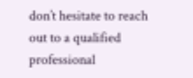don’t hesitate to reach out to a qualified professional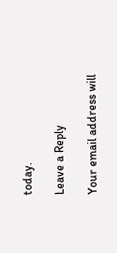today.

Leave a Reply

Your email address will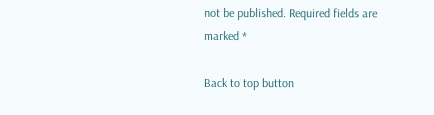not be published. Required fields are marked *

Back to top button